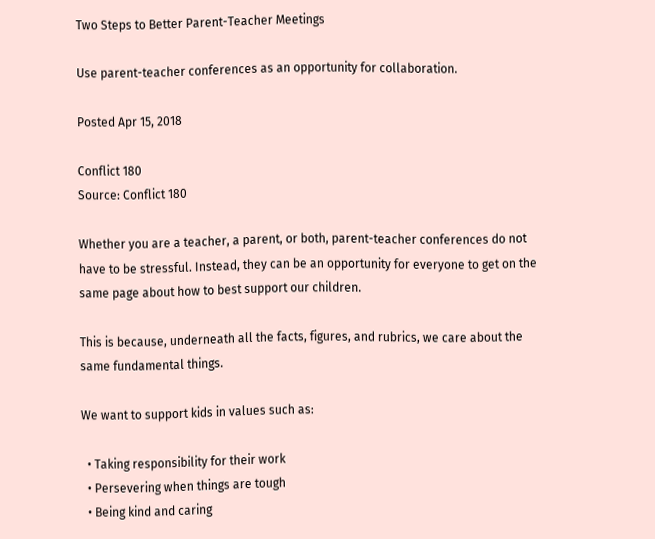Two Steps to Better Parent-Teacher Meetings

Use parent-teacher conferences as an opportunity for collaboration.

Posted Apr 15, 2018

Conflict 180
Source: Conflict 180

Whether you are a teacher, a parent, or both, parent-teacher conferences do not have to be stressful. Instead, they can be an opportunity for everyone to get on the same page about how to best support our children.

This is because, underneath all the facts, figures, and rubrics, we care about the same fundamental things.

We want to support kids in values such as:

  • Taking responsibility for their work
  • Persevering when things are tough
  • Being kind and caring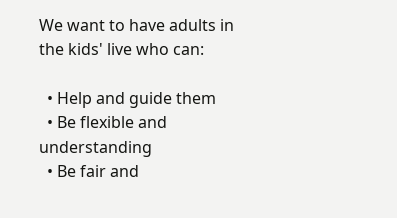We want to have adults in the kids' live who can:

  • Help and guide them
  • Be flexible and understanding
  • Be fair and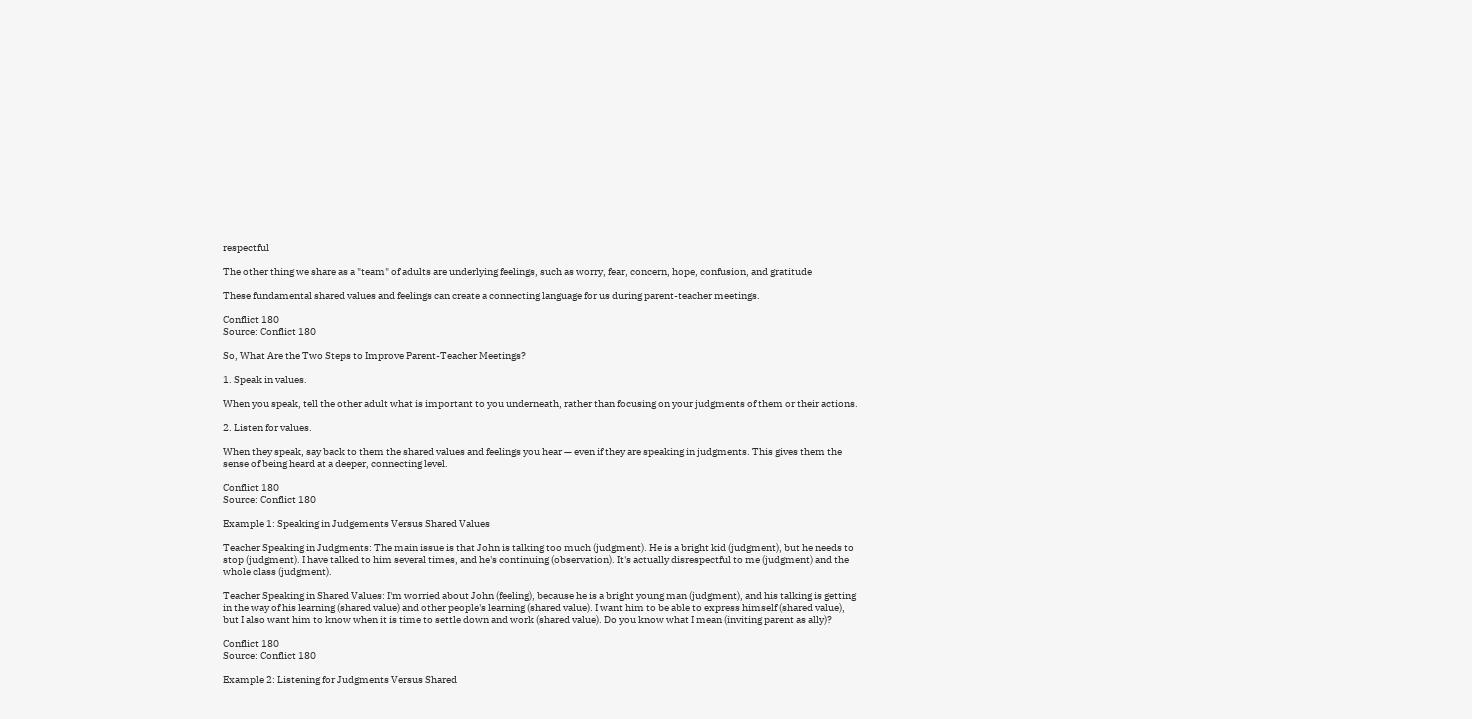respectful

The other thing we share as a "team" of adults are underlying feelings, such as worry, fear, concern, hope, confusion, and gratitude

These fundamental shared values and feelings can create a connecting language for us during parent-teacher meetings.

Conflict 180
Source: Conflict 180

So, What Are the Two Steps to Improve Parent-Teacher Meetings?

1. Speak in values.

When you speak, tell the other adult what is important to you underneath, rather than focusing on your judgments of them or their actions.

2. Listen for values.

When they speak, say back to them the shared values and feelings you hear — even if they are speaking in judgments. This gives them the sense of being heard at a deeper, connecting level.

Conflict 180
Source: Conflict 180

Example 1: Speaking in Judgements Versus Shared Values

Teacher Speaking in Judgments: The main issue is that John is talking too much (judgment). He is a bright kid (judgment), but he needs to stop (judgment). I have talked to him several times, and he's continuing (observation). It's actually disrespectful to me (judgment) and the whole class (judgment).

Teacher Speaking in Shared Values: I'm worried about John (feeling), because he is a bright young man (judgment), and his talking is getting in the way of his learning (shared value) and other people's learning (shared value). I want him to be able to express himself (shared value), but I also want him to know when it is time to settle down and work (shared value). Do you know what I mean (inviting parent as ally)?

Conflict 180
Source: Conflict 180

Example 2: Listening for Judgments Versus Shared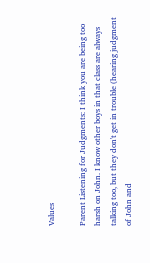Values

Parent Listening for Judgments: I think you are being too harsh on John. I know other boys in that class are always talking too, but they don't get in trouble (hearing judgment of John and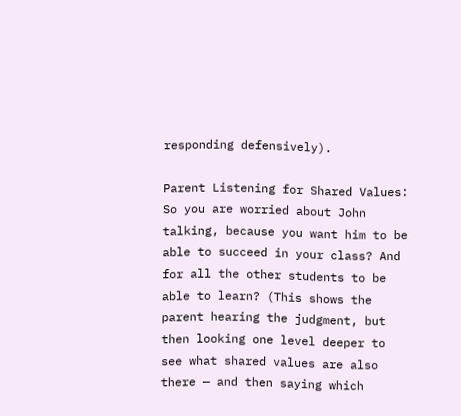responding defensively).

Parent Listening for Shared Values: So you are worried about John talking, because you want him to be able to succeed in your class? And for all the other students to be able to learn? (This shows the parent hearing the judgment, but then looking one level deeper to see what shared values are also there — and then saying which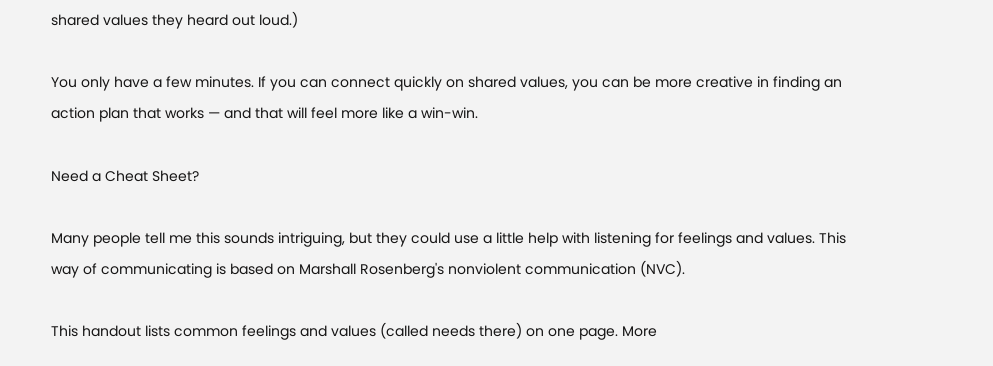shared values they heard out loud.)

You only have a few minutes. If you can connect quickly on shared values, you can be more creative in finding an action plan that works — and that will feel more like a win-win.

Need a Cheat Sheet?

Many people tell me this sounds intriguing, but they could use a little help with listening for feelings and values. This way of communicating is based on Marshall Rosenberg's nonviolent communication (NVC).

This handout lists common feelings and values (called needs there) on one page. More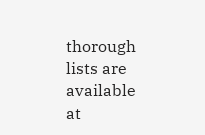thorough lists are available at